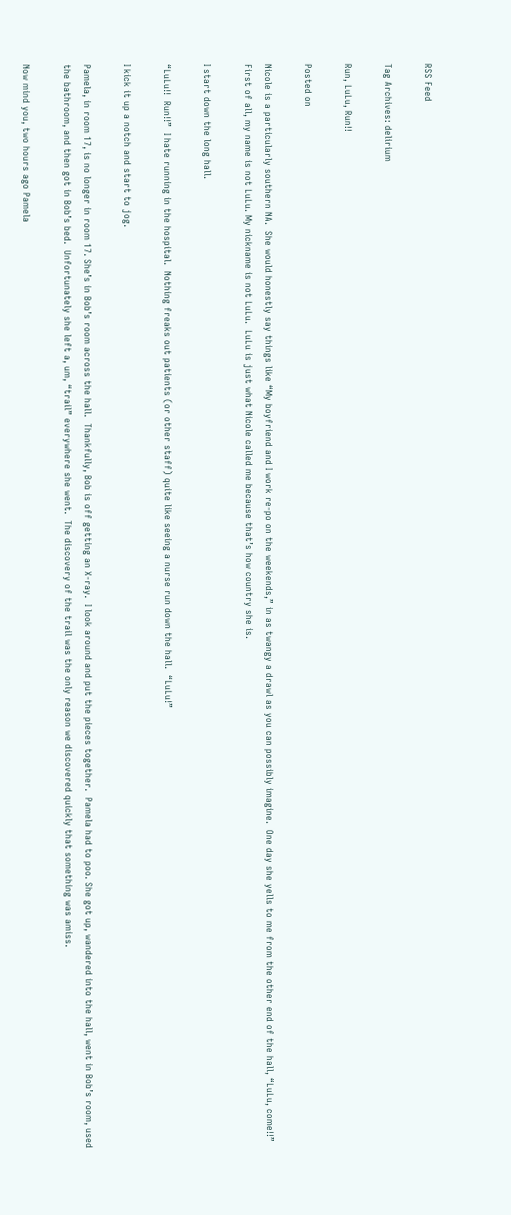RSS Feed

Tag Archives: delirium

Run, LuLu, Run!!

Posted on

Nicole is a particularly southern NA.  She would honestly say things like “My boyfriend and I work re-po on the weekends,” in as twangy a drawl as you can possibly imagine.  One day she yells to me from the other end of the hall, “LuLu, come!!”  First of all, my name is not LuLu. My nickname is not LuLu.  LuLu is just what Nicole called me because that’s how country she is.

I start down the long hall.

“LuLu!!  Run!!”  I hate running in the hospital.  Nothing freaks out patients (or other staff) quite like seeing a nurse run down the hall.  “LuLu!”

I kick it up a notch and start to jog.

Pamela, in room 17, is no longer in room 17. She’s in Bob’s room across the hall.  Thankfully, Bob is off getting an X-ray.  I look around and put the pieces together.  Pamela had to poo. She got up, wandered into the hall, went in Bob’s room, used the bathroom, and then got in Bob’s bed.  Unfortunately she left a, um, “trail” everywhere she went.  The discovery of the trail was the only reason we discovered quickly that something was amiss.

Now mind you, two hours ago Pamela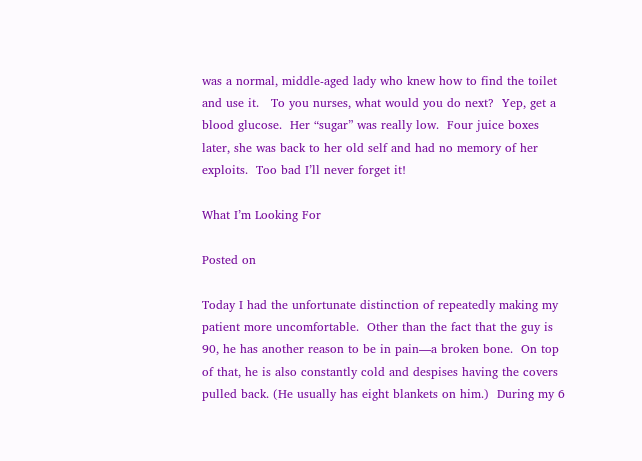was a normal, middle-aged lady who knew how to find the toilet and use it.   To you nurses, what would you do next?  Yep, get a blood glucose.  Her “sugar” was really low.  Four juice boxes later, she was back to her old self and had no memory of her exploits.  Too bad I’ll never forget it!

What I’m Looking For

Posted on

Today I had the unfortunate distinction of repeatedly making my patient more uncomfortable.  Other than the fact that the guy is 90, he has another reason to be in pain—a broken bone.  On top of that, he is also constantly cold and despises having the covers pulled back. (He usually has eight blankets on him.)  During my 6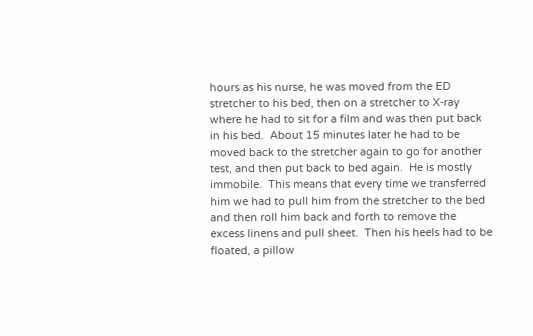hours as his nurse, he was moved from the ED stretcher to his bed, then on a stretcher to X-ray where he had to sit for a film and was then put back in his bed.  About 15 minutes later he had to be moved back to the stretcher again to go for another test, and then put back to bed again.  He is mostly immobile.  This means that every time we transferred him we had to pull him from the stretcher to the bed and then roll him back and forth to remove the excess linens and pull sheet.  Then his heels had to be floated, a pillow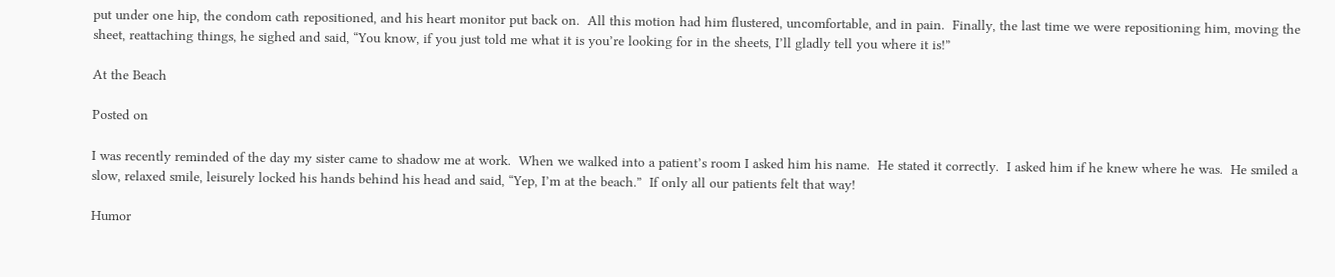put under one hip, the condom cath repositioned, and his heart monitor put back on.  All this motion had him flustered, uncomfortable, and in pain.  Finally, the last time we were repositioning him, moving the sheet, reattaching things, he sighed and said, “You know, if you just told me what it is you’re looking for in the sheets, I’ll gladly tell you where it is!”

At the Beach

Posted on

I was recently reminded of the day my sister came to shadow me at work.  When we walked into a patient’s room I asked him his name.  He stated it correctly.  I asked him if he knew where he was.  He smiled a slow, relaxed smile, leisurely locked his hands behind his head and said, “Yep, I’m at the beach.”  If only all our patients felt that way!

Humor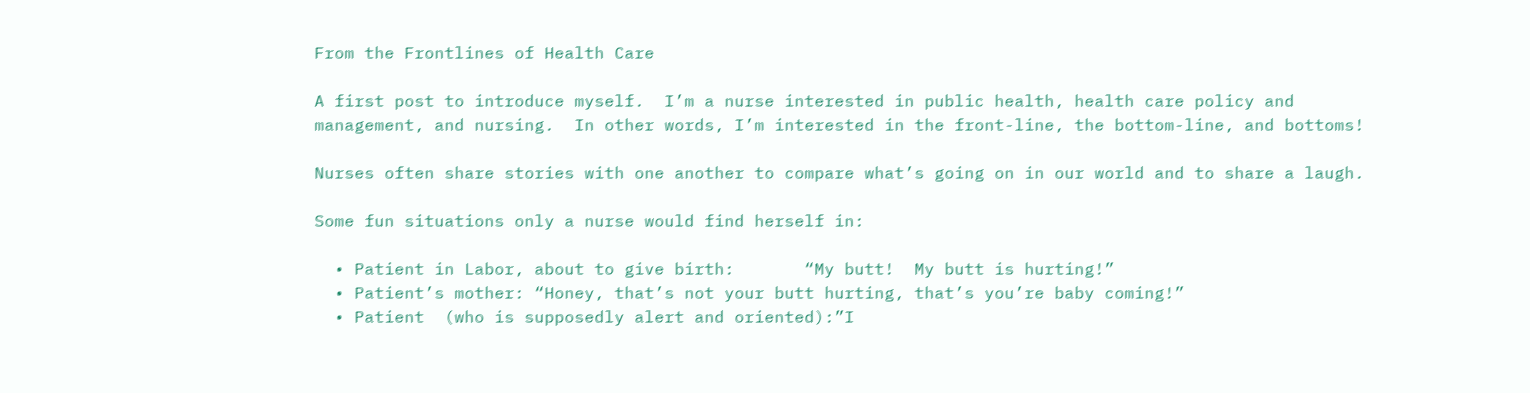From the Frontlines of Health Care

A first post to introduce myself.  I’m a nurse interested in public health, health care policy and management, and nursing.  In other words, I’m interested in the front-line, the bottom-line, and bottoms!

Nurses often share stories with one another to compare what’s going on in our world and to share a laugh.

Some fun situations only a nurse would find herself in:

  • Patient in Labor, about to give birth:       “My butt!  My butt is hurting!”
  • Patient’s mother: “Honey, that’s not your butt hurting, that’s you’re baby coming!”
  • Patient  (who is supposedly alert and oriented):”I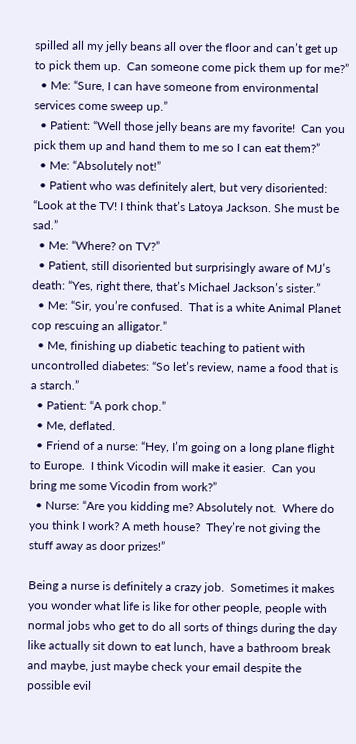spilled all my jelly beans all over the floor and can’t get up to pick them up.  Can someone come pick them up for me?”
  • Me: “Sure, I can have someone from environmental services come sweep up.”
  • Patient: “Well those jelly beans are my favorite!  Can you pick them up and hand them to me so I can eat them?”
  • Me: “Absolutely not!”
  • Patient who was definitely alert, but very disoriented: “Look at the TV! I think that’s Latoya Jackson. She must be sad.”
  • Me: “Where? on TV?”
  • Patient, still disoriented but surprisingly aware of MJ’s death: “Yes, right there, that’s Michael Jackson’s sister.”
  • Me: “Sir, you’re confused.  That is a white Animal Planet cop rescuing an alligator.”
  • Me, finishing up diabetic teaching to patient with uncontrolled diabetes: “So let’s review, name a food that is a starch.”
  • Patient: “A pork chop.”
  • Me, deflated.
  • Friend of a nurse: “Hey, I’m going on a long plane flight to Europe.  I think Vicodin will make it easier.  Can you bring me some Vicodin from work?”
  • Nurse: “Are you kidding me? Absolutely not.  Where do you think I work? A meth house?  They’re not giving the stuff away as door prizes!”

Being a nurse is definitely a crazy job.  Sometimes it makes you wonder what life is like for other people, people with normal jobs who get to do all sorts of things during the day like actually sit down to eat lunch, have a bathroom break and maybe, just maybe check your email despite the possible evil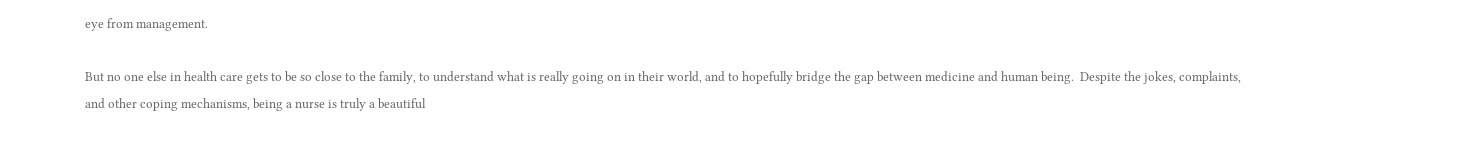eye from management.

But no one else in health care gets to be so close to the family, to understand what is really going on in their world, and to hopefully bridge the gap between medicine and human being.  Despite the jokes, complaints, and other coping mechanisms, being a nurse is truly a beautiful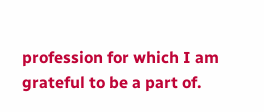profession for which I am grateful to be a part of.